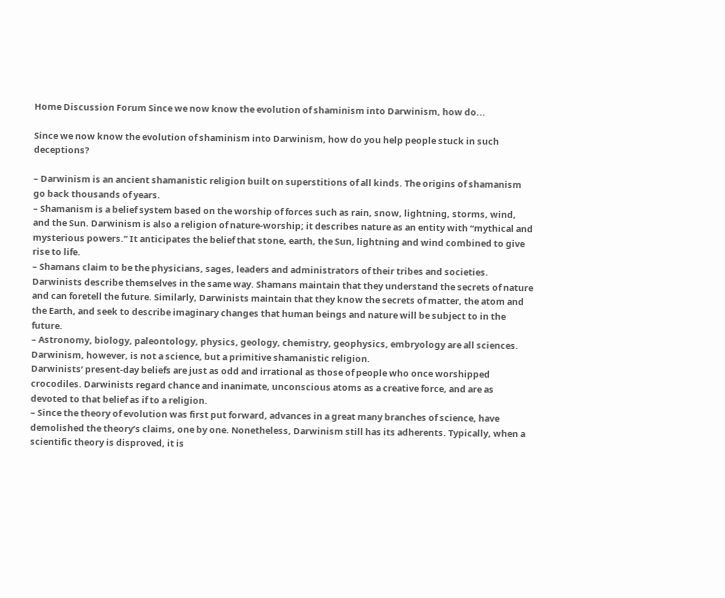Home Discussion Forum Since we now know the evolution of shaminism into Darwinism, how do...

Since we now know the evolution of shaminism into Darwinism, how do you help people stuck in such deceptions?

– Darwinism is an ancient shamanistic religion built on superstitions of all kinds. The origins of shamanism go back thousands of years.
– Shamanism is a belief system based on the worship of forces such as rain, snow, lightning, storms, wind, and the Sun. Darwinism is also a religion of nature-worship; it describes nature as an entity with “mythical and mysterious powers.” It anticipates the belief that stone, earth, the Sun, lightning and wind combined to give rise to life.
– Shamans claim to be the physicians, sages, leaders and administrators of their tribes and societies. Darwinists describe themselves in the same way. Shamans maintain that they understand the secrets of nature and can foretell the future. Similarly, Darwinists maintain that they know the secrets of matter, the atom and the Earth, and seek to describe imaginary changes that human beings and nature will be subject to in the future.
– Astronomy, biology, paleontology, physics, geology, chemistry, geophysics, embryology are all sciences. Darwinism, however, is not a science, but a primitive shamanistic religion.
Darwinists’ present-day beliefs are just as odd and irrational as those of people who once worshipped crocodiles. Darwinists regard chance and inanimate, unconscious atoms as a creative force, and are as devoted to that belief as if to a religion.
– Since the theory of evolution was first put forward, advances in a great many branches of science, have demolished the theory’s claims, one by one. Nonetheless, Darwinism still has its adherents. Typically, when a scientific theory is disproved, it is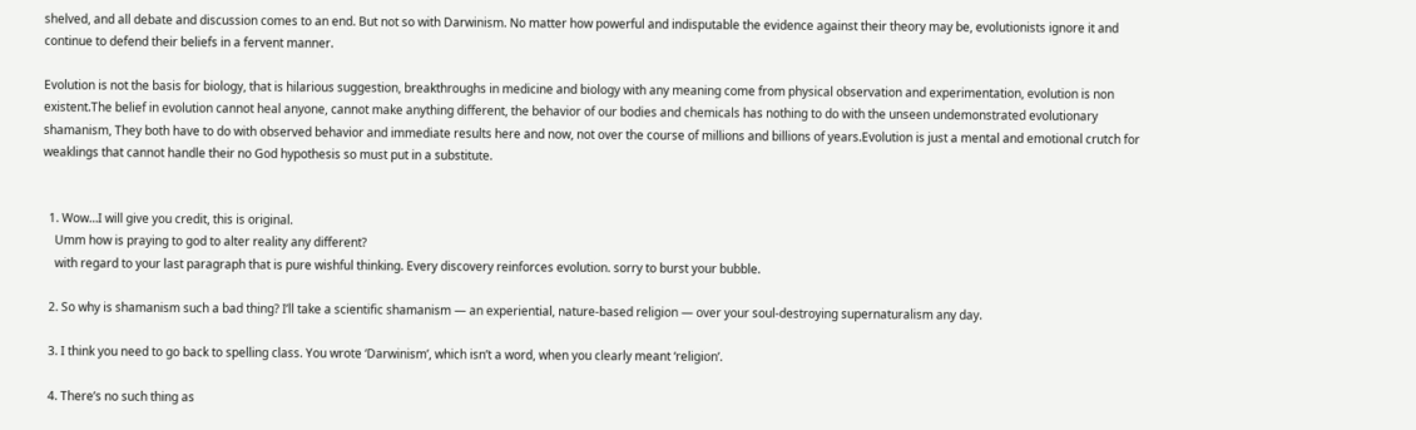shelved, and all debate and discussion comes to an end. But not so with Darwinism. No matter how powerful and indisputable the evidence against their theory may be, evolutionists ignore it and continue to defend their beliefs in a fervent manner.

Evolution is not the basis for biology, that is hilarious suggestion, breakthroughs in medicine and biology with any meaning come from physical observation and experimentation, evolution is non existent.The belief in evolution cannot heal anyone, cannot make anything different, the behavior of our bodies and chemicals has nothing to do with the unseen undemonstrated evolutionary shamanism, They both have to do with observed behavior and immediate results here and now, not over the course of millions and billions of years.Evolution is just a mental and emotional crutch for weaklings that cannot handle their no God hypothesis so must put in a substitute.


  1. Wow…I will give you credit, this is original.
    Umm how is praying to god to alter reality any different?
    with regard to your last paragraph that is pure wishful thinking. Every discovery reinforces evolution. sorry to burst your bubble.

  2. So why is shamanism such a bad thing? I’ll take a scientific shamanism — an experiential, nature-based religion — over your soul-destroying supernaturalism any day.

  3. I think you need to go back to spelling class. You wrote ‘Darwinism’, which isn’t a word, when you clearly meant ‘religion’.

  4. There’s no such thing as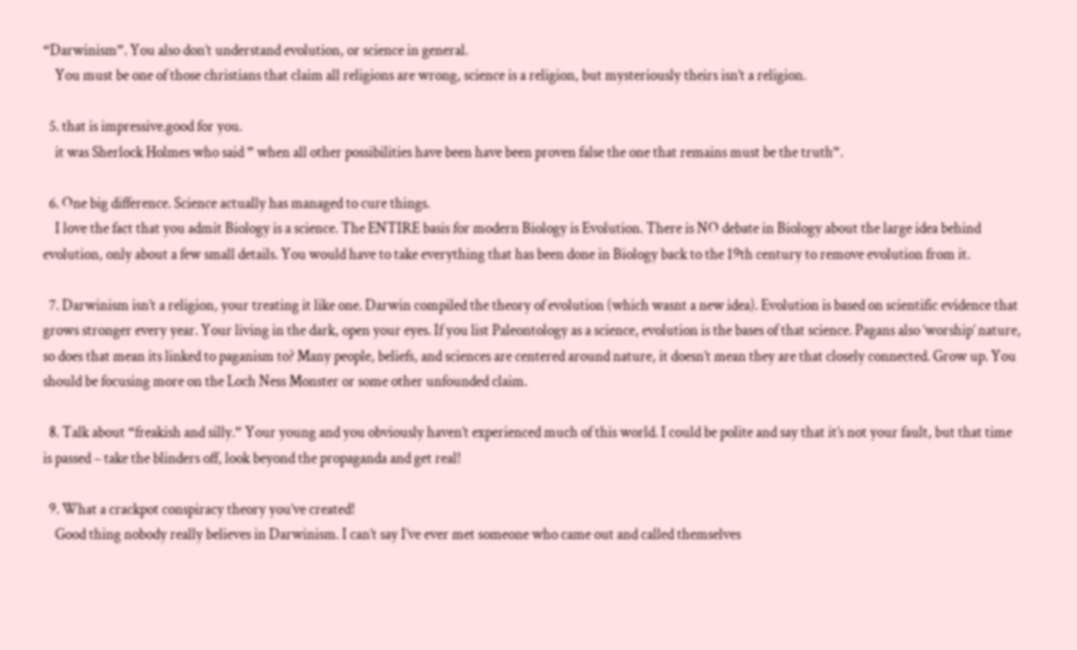“Darwinism”. You also don’t understand evolution, or science in general.
    You must be one of those christians that claim all religions are wrong, science is a religion, but mysteriously theirs isn’t a religion.

  5. that is impressive.good for you.
    it was Sherlock Holmes who said ” when all other possibilities have been have been proven false the one that remains must be the truth”.

  6. One big difference. Science actually has managed to cure things.
    I love the fact that you admit Biology is a science. The ENTIRE basis for modern Biology is Evolution. There is NO debate in Biology about the large idea behind evolution, only about a few small details. You would have to take everything that has been done in Biology back to the 19th century to remove evolution from it.

  7. Darwinism isn’t a religion, your treating it like one. Darwin compiled the theory of evolution (which wasnt a new idea). Evolution is based on scientific evidence that grows stronger every year. Your living in the dark, open your eyes. If you list Paleontology as a science, evolution is the bases of that science. Pagans also ‘worship’ nature, so does that mean its linked to paganism to? Many people, beliefs, and sciences are centered around nature, it doesn’t mean they are that closely connected. Grow up. You should be focusing more on the Loch Ness Monster or some other unfounded claim.

  8. Talk about “freakish and silly.” Your young and you obviously haven’t experienced much of this world. I could be polite and say that it’s not your fault, but that time is passed – take the blinders off, look beyond the propaganda and get real!

  9. What a crackpot conspiracy theory you’ve created!
    Good thing nobody really believes in Darwinism. I can’t say I’ve ever met someone who came out and called themselves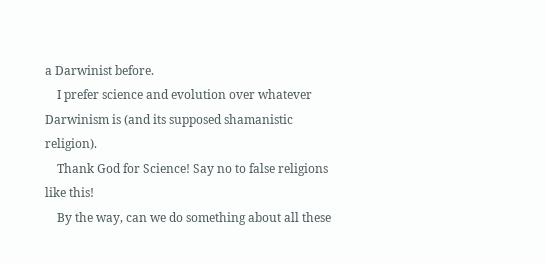a Darwinist before.
    I prefer science and evolution over whatever Darwinism is (and its supposed shamanistic religion).
    Thank God for Science! Say no to false religions like this!
    By the way, can we do something about all these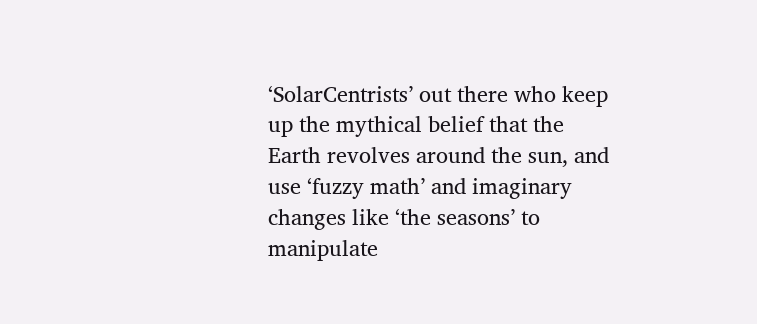‘SolarCentrists’ out there who keep up the mythical belief that the Earth revolves around the sun, and use ‘fuzzy math’ and imaginary changes like ‘the seasons’ to manipulate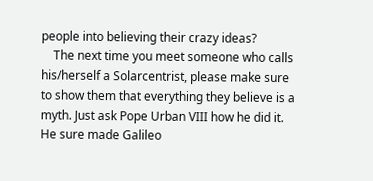people into believing their crazy ideas?
    The next time you meet someone who calls his/herself a Solarcentrist, please make sure to show them that everything they believe is a myth. Just ask Pope Urban VIII how he did it. He sure made Galileo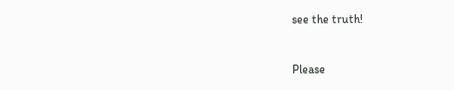see the truth!


Please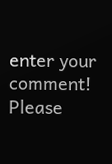enter your comment!
Please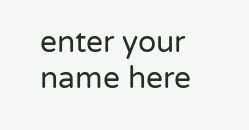enter your name here